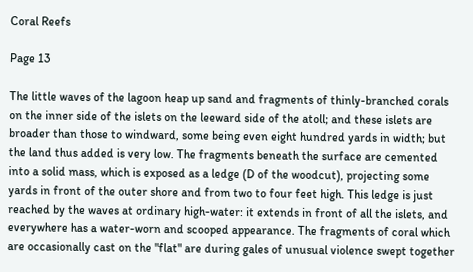Coral Reefs

Page 13

The little waves of the lagoon heap up sand and fragments of thinly-branched corals on the inner side of the islets on the leeward side of the atoll; and these islets are broader than those to windward, some being even eight hundred yards in width; but the land thus added is very low. The fragments beneath the surface are cemented into a solid mass, which is exposed as a ledge (D of the woodcut), projecting some yards in front of the outer shore and from two to four feet high. This ledge is just reached by the waves at ordinary high-water: it extends in front of all the islets, and everywhere has a water-worn and scooped appearance. The fragments of coral which are occasionally cast on the "flat" are during gales of unusual violence swept together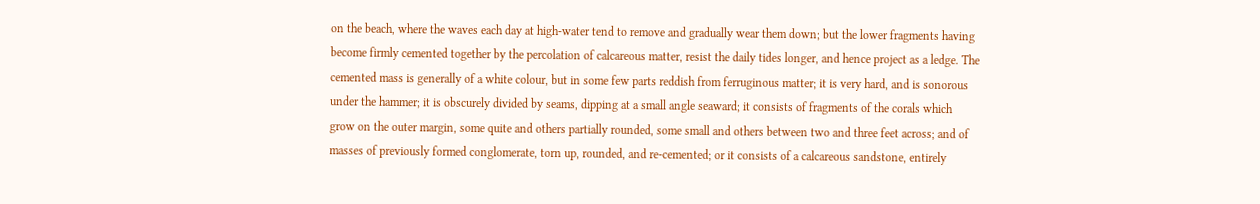on the beach, where the waves each day at high-water tend to remove and gradually wear them down; but the lower fragments having become firmly cemented together by the percolation of calcareous matter, resist the daily tides longer, and hence project as a ledge. The cemented mass is generally of a white colour, but in some few parts reddish from ferruginous matter; it is very hard, and is sonorous under the hammer; it is obscurely divided by seams, dipping at a small angle seaward; it consists of fragments of the corals which grow on the outer margin, some quite and others partially rounded, some small and others between two and three feet across; and of masses of previously formed conglomerate, torn up, rounded, and re-cemented; or it consists of a calcareous sandstone, entirely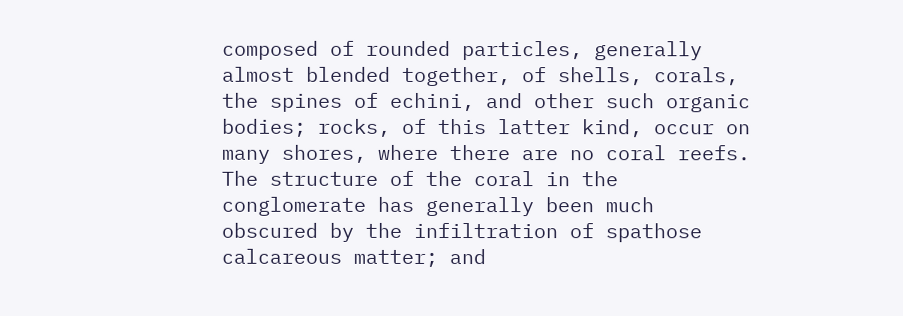composed of rounded particles, generally almost blended together, of shells, corals, the spines of echini, and other such organic bodies; rocks, of this latter kind, occur on many shores, where there are no coral reefs. The structure of the coral in the conglomerate has generally been much obscured by the infiltration of spathose calcareous matter; and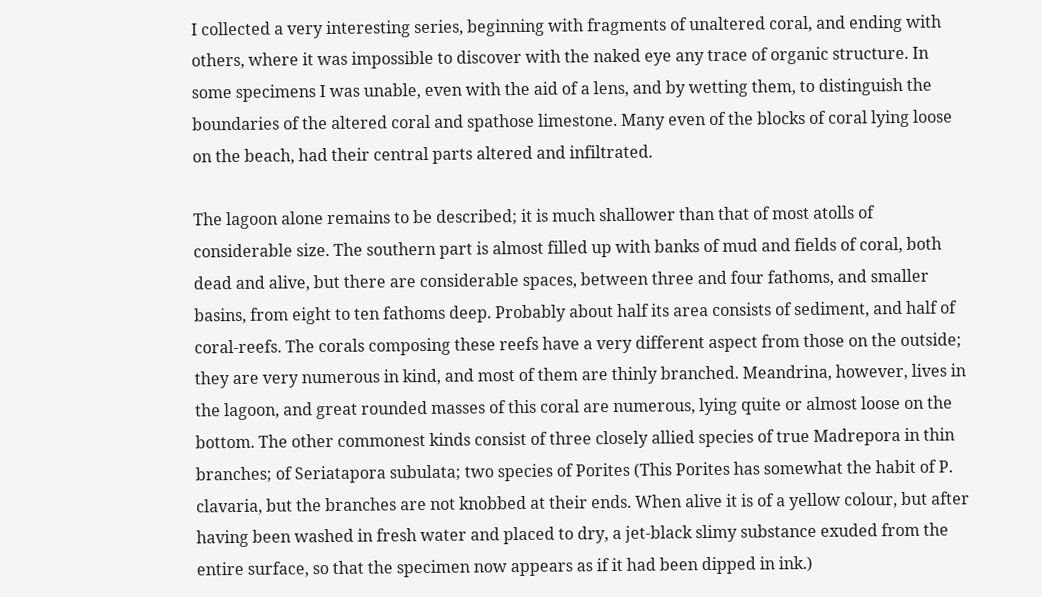I collected a very interesting series, beginning with fragments of unaltered coral, and ending with others, where it was impossible to discover with the naked eye any trace of organic structure. In some specimens I was unable, even with the aid of a lens, and by wetting them, to distinguish the boundaries of the altered coral and spathose limestone. Many even of the blocks of coral lying loose on the beach, had their central parts altered and infiltrated.

The lagoon alone remains to be described; it is much shallower than that of most atolls of considerable size. The southern part is almost filled up with banks of mud and fields of coral, both dead and alive, but there are considerable spaces, between three and four fathoms, and smaller basins, from eight to ten fathoms deep. Probably about half its area consists of sediment, and half of coral-reefs. The corals composing these reefs have a very different aspect from those on the outside; they are very numerous in kind, and most of them are thinly branched. Meandrina, however, lives in the lagoon, and great rounded masses of this coral are numerous, lying quite or almost loose on the bottom. The other commonest kinds consist of three closely allied species of true Madrepora in thin branches; of Seriatapora subulata; two species of Porites (This Porites has somewhat the habit of P. clavaria, but the branches are not knobbed at their ends. When alive it is of a yellow colour, but after having been washed in fresh water and placed to dry, a jet-black slimy substance exuded from the entire surface, so that the specimen now appears as if it had been dipped in ink.)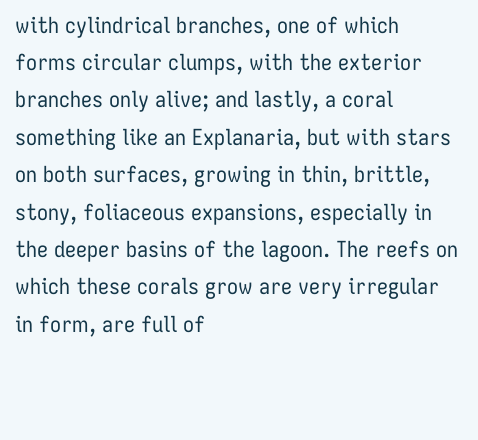with cylindrical branches, one of which forms circular clumps, with the exterior branches only alive; and lastly, a coral something like an Explanaria, but with stars on both surfaces, growing in thin, brittle, stony, foliaceous expansions, especially in the deeper basins of the lagoon. The reefs on which these corals grow are very irregular in form, are full of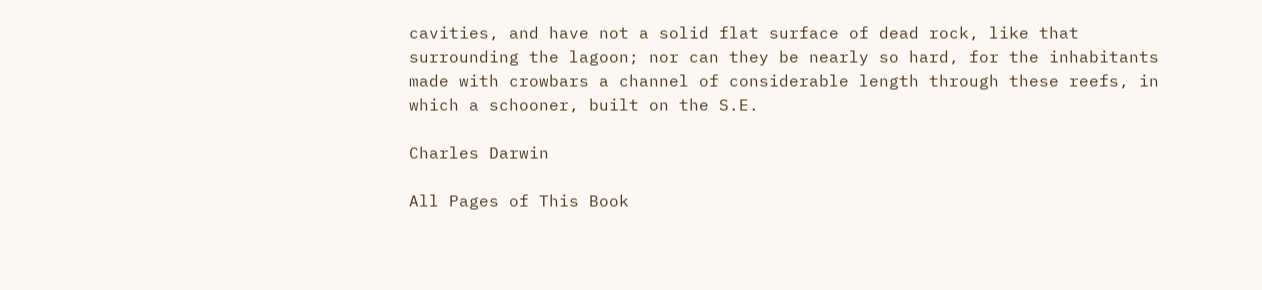cavities, and have not a solid flat surface of dead rock, like that surrounding the lagoon; nor can they be nearly so hard, for the inhabitants made with crowbars a channel of considerable length through these reefs, in which a schooner, built on the S.E.

Charles Darwin

All Pages of This Book